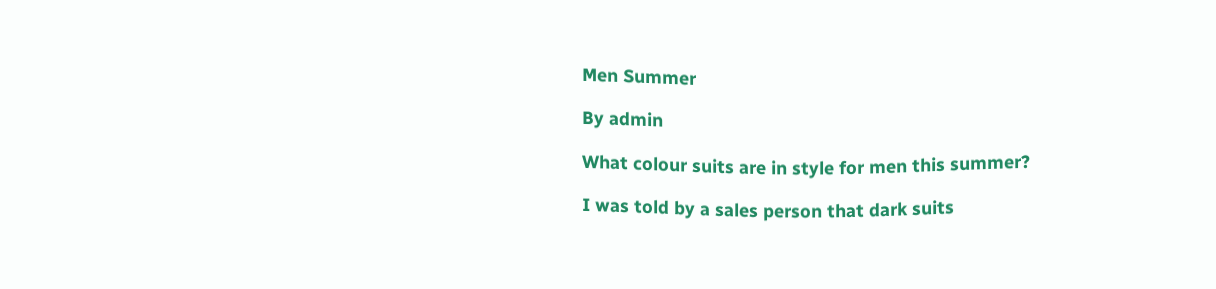Men Summer

By admin

What colour suits are in style for men this summer?

I was told by a sales person that dark suits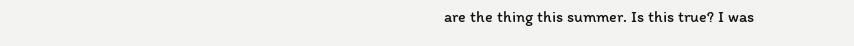are the thing this summer. Is this true? I was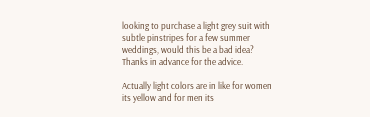looking to purchase a light grey suit with subtle pinstripes for a few summer weddings, would this be a bad idea? Thanks in advance for the advice.

Actually light colors are in like for women its yellow and for men its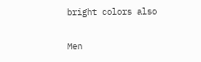bright colors also

Men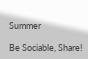Summer

Be Sociable, Share!